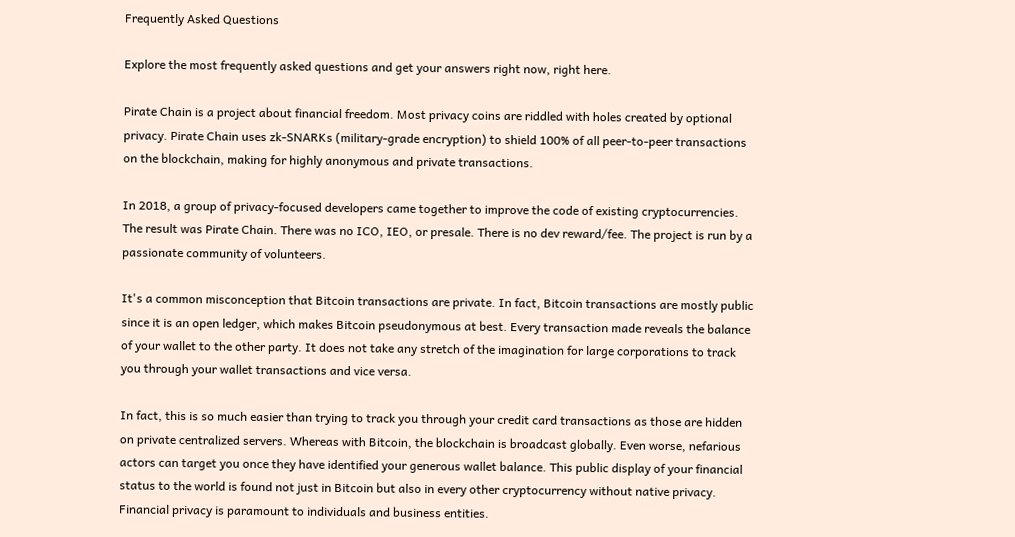Frequently Asked Questions

Explore the most frequently asked questions and get your answers right now, right here.

Pirate Chain is a project about financial freedom. Most privacy coins are riddled with holes created by optional privacy. Pirate Chain uses zk-SNARKs (military-grade encryption) to shield 100% of all peer-to-peer transactions on the blockchain, making for highly anonymous and private transactions.

In 2018, a group of privacy-focused developers came together to improve the code of existing cryptocurrencies. The result was Pirate Chain. There was no ICO, IEO, or presale. There is no dev reward/fee. The project is run by a passionate community of volunteers.

It's a common misconception that Bitcoin transactions are private. In fact, Bitcoin transactions are mostly public since it is an open ledger, which makes Bitcoin pseudonymous at best. Every transaction made reveals the balance of your wallet to the other party. It does not take any stretch of the imagination for large corporations to track you through your wallet transactions and vice versa.

In fact, this is so much easier than trying to track you through your credit card transactions as those are hidden on private centralized servers. Whereas with Bitcoin, the blockchain is broadcast globally. Even worse, nefarious actors can target you once they have identified your generous wallet balance. This public display of your financial status to the world is found not just in Bitcoin but also in every other cryptocurrency without native privacy. Financial privacy is paramount to individuals and business entities.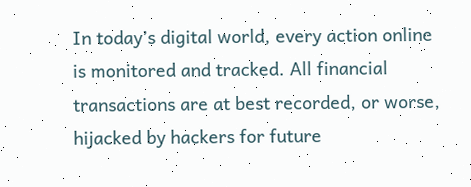In today’s digital world, every action online is monitored and tracked. All financial transactions are at best recorded, or worse, hijacked by hackers for future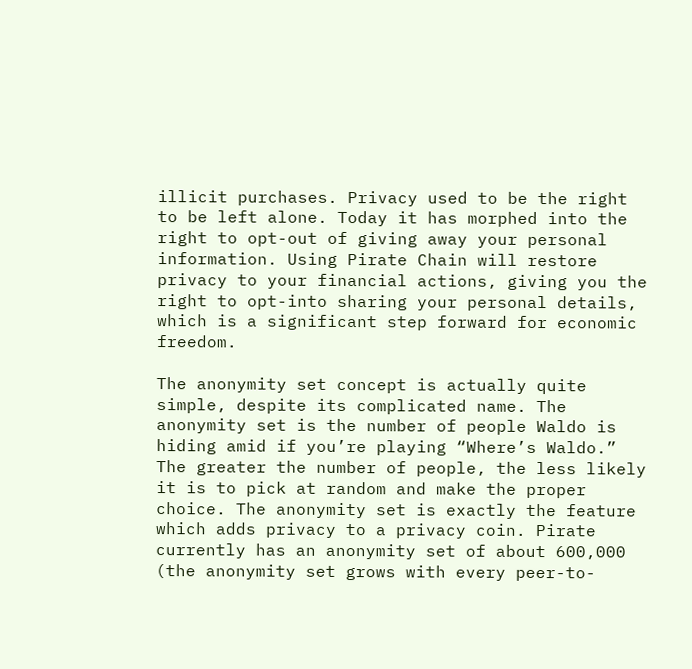illicit purchases. Privacy used to be the right to be left alone. Today it has morphed into the right to opt-out of giving away your personal information. Using Pirate Chain will restore privacy to your financial actions, giving you the right to opt-into sharing your personal details, which is a significant step forward for economic freedom.

The anonymity set concept is actually quite simple, despite its complicated name. The anonymity set is the number of people Waldo is hiding amid if you’re playing “Where’s Waldo.” The greater the number of people, the less likely it is to pick at random and make the proper choice. The anonymity set is exactly the feature which adds privacy to a privacy coin. Pirate currently has an anonymity set of about 600,000 (the anonymity set grows with every peer-to-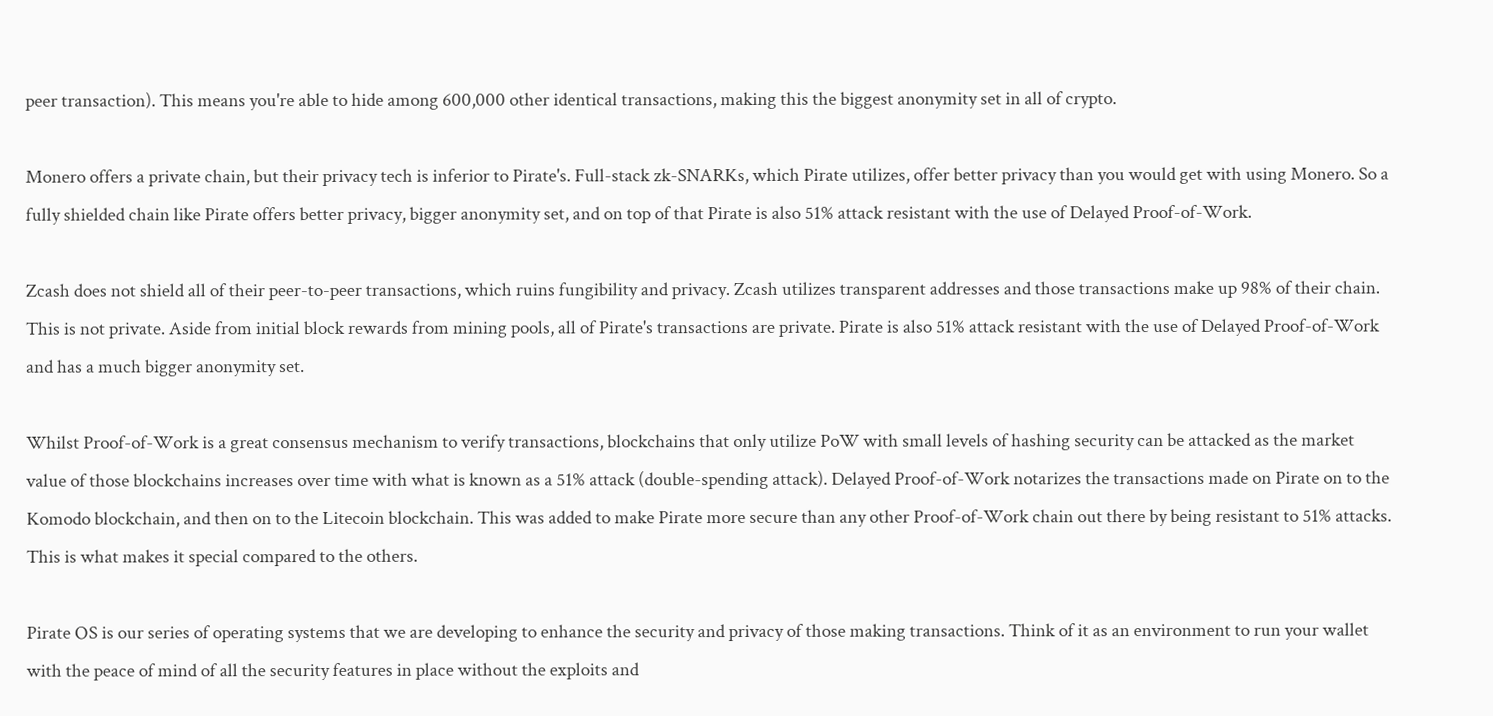peer transaction). This means you're able to hide among 600,000 other identical transactions, making this the biggest anonymity set in all of crypto.

Monero offers a private chain, but their privacy tech is inferior to Pirate's. Full-stack zk-SNARKs, which Pirate utilizes, offer better privacy than you would get with using Monero. So a fully shielded chain like Pirate offers better privacy, bigger anonymity set, and on top of that Pirate is also 51% attack resistant with the use of Delayed Proof-of-Work.

Zcash does not shield all of their peer-to-peer transactions, which ruins fungibility and privacy. Zcash utilizes transparent addresses and those transactions make up 98% of their chain. This is not private. Aside from initial block rewards from mining pools, all of Pirate's transactions are private. Pirate is also 51% attack resistant with the use of Delayed Proof-of-Work and has a much bigger anonymity set.

Whilst Proof-of-Work is a great consensus mechanism to verify transactions, blockchains that only utilize PoW with small levels of hashing security can be attacked as the market value of those blockchains increases over time with what is known as a 51% attack (double-spending attack). Delayed Proof-of-Work notarizes the transactions made on Pirate on to the Komodo blockchain, and then on to the Litecoin blockchain. This was added to make Pirate more secure than any other Proof-of-Work chain out there by being resistant to 51% attacks. This is what makes it special compared to the others.

Pirate OS is our series of operating systems that we are developing to enhance the security and privacy of those making transactions. Think of it as an environment to run your wallet with the peace of mind of all the security features in place without the exploits and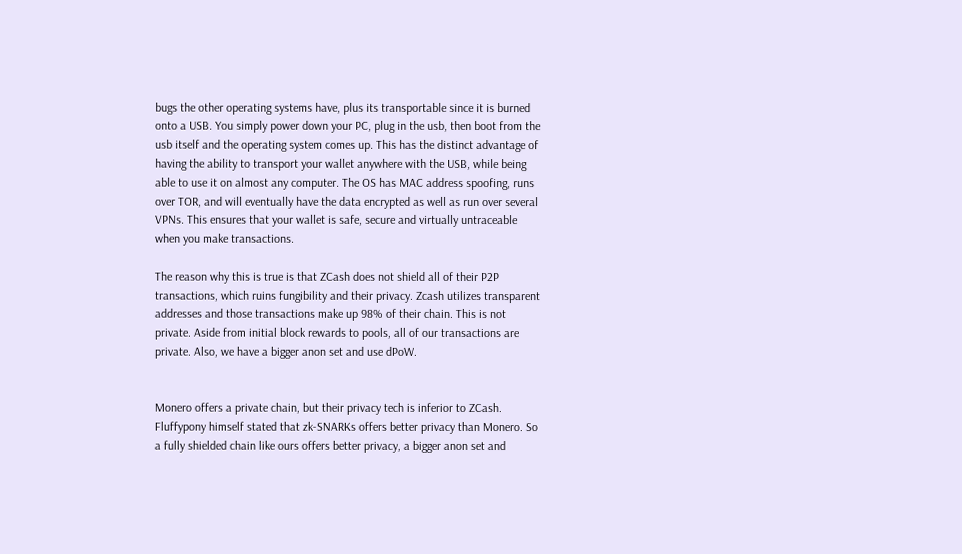bugs the other operating systems have, plus its transportable since it is burned onto a USB. You simply power down your PC, plug in the usb, then boot from the usb itself and the operating system comes up. This has the distinct advantage of having the ability to transport your wallet anywhere with the USB, while being able to use it on almost any computer. The OS has MAC address spoofing, runs over TOR, and will eventually have the data encrypted as well as run over several VPNs. This ensures that your wallet is safe, secure and virtually untraceable when you make transactions.

The reason why this is true is that ZCash does not shield all of their P2P transactions, which ruins fungibility and their privacy. Zcash utilizes transparent addresses and those transactions make up 98% of their chain. This is not private. Aside from initial block rewards to pools, all of our transactions are private. Also, we have a bigger anon set and use dPoW.


Monero offers a private chain, but their privacy tech is inferior to ZCash. Fluffypony himself stated that zk-SNARKs offers better privacy than Monero. So a fully shielded chain like ours offers better privacy, a bigger anon set and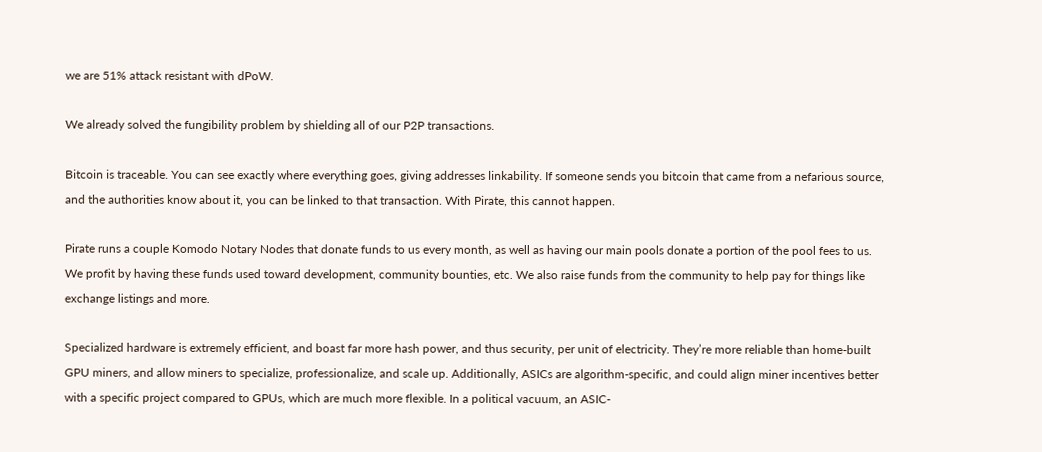we are 51% attack resistant with dPoW.

We already solved the fungibility problem by shielding all of our P2P transactions.

Bitcoin is traceable. You can see exactly where everything goes, giving addresses linkability. If someone sends you bitcoin that came from a nefarious source, and the authorities know about it, you can be linked to that transaction. With Pirate, this cannot happen.

Pirate runs a couple Komodo Notary Nodes that donate funds to us every month, as well as having our main pools donate a portion of the pool fees to us. We profit by having these funds used toward development, community bounties, etc. We also raise funds from the community to help pay for things like exchange listings and more.

Specialized hardware is extremely efficient, and boast far more hash power, and thus security, per unit of electricity. They’re more reliable than home-built GPU miners, and allow miners to specialize, professionalize, and scale up. Additionally, ASICs are algorithm-specific, and could align miner incentives better with a specific project compared to GPUs, which are much more flexible. In a political vacuum, an ASIC-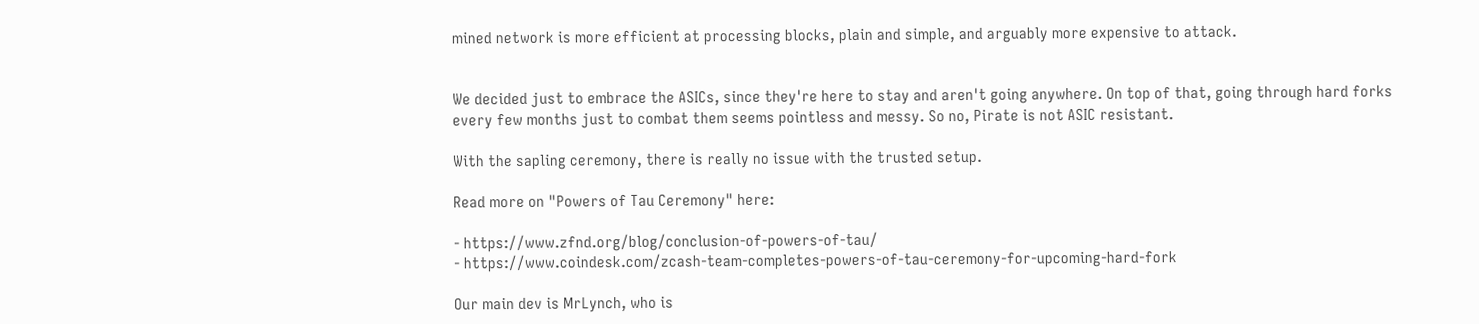mined network is more efficient at processing blocks, plain and simple, and arguably more expensive to attack.


We decided just to embrace the ASICs, since they're here to stay and aren't going anywhere. On top of that, going through hard forks every few months just to combat them seems pointless and messy. So no, Pirate is not ASIC resistant.

With the sapling ceremony, there is really no issue with the trusted setup.

Read more on "Powers of Tau Ceremony" here:

- https://www.zfnd.org/blog/conclusion-of-powers-of-tau/
- https://www.coindesk.com/zcash-team-completes-powers-of-tau-ceremony-for-upcoming-hard-fork

Our main dev is MrLynch, who is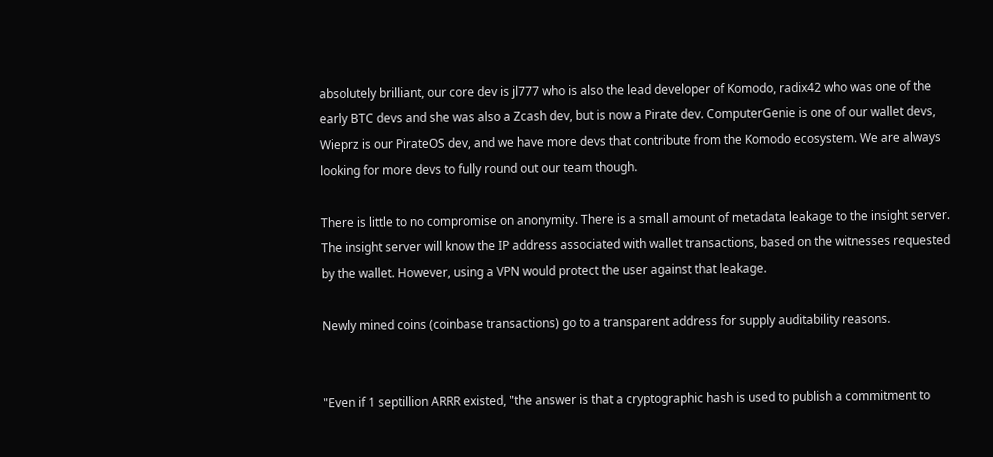absolutely brilliant, our core dev is jl777 who is also the lead developer of Komodo, radix42 who was one of the early BTC devs and she was also a Zcash dev, but is now a Pirate dev. ComputerGenie is one of our wallet devs, Wieprz is our PirateOS dev, and we have more devs that contribute from the Komodo ecosystem. We are always looking for more devs to fully round out our team though.

There is little to no compromise on anonymity. There is a small amount of metadata leakage to the insight server. The insight server will know the IP address associated with wallet transactions, based on the witnesses requested by the wallet. However, using a VPN would protect the user against that leakage.

Newly mined coins (coinbase transactions) go to a transparent address for supply auditability reasons.


"Even if 1 septillion ARRR existed, "the answer is that a cryptographic hash is used to publish a commitment to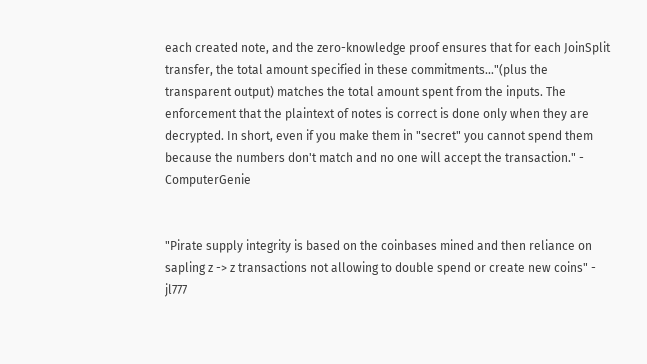each created note, and the zero-knowledge proof ensures that for each JoinSplit transfer, the total amount specified in these commitments..."(plus the transparent output) matches the total amount spent from the inputs. The enforcement that the plaintext of notes is correct is done only when they are decrypted. In short, even if you make them in "secret" you cannot spend them because the numbers don't match and no one will accept the transaction." - ComputerGenie


"Pirate supply integrity is based on the coinbases mined and then reliance on sapling z -> z transactions not allowing to double spend or create new coins" - jl777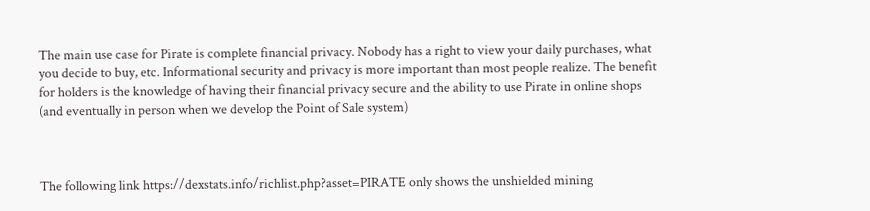The main use case for Pirate is complete financial privacy. Nobody has a right to view your daily purchases, what you decide to buy, etc. Informational security and privacy is more important than most people realize. The benefit for holders is the knowledge of having their financial privacy secure and the ability to use Pirate in online shops (and eventually in person when we develop the Point of Sale system)



The following link https://dexstats.info/richlist.php?asset=PIRATE only shows the unshielded mining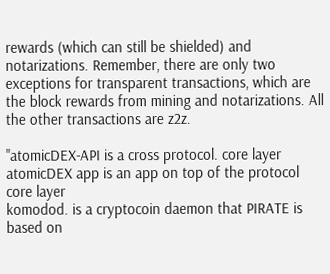rewards (which can still be shielded) and notarizations. Remember, there are only two exceptions for transparent transactions, which are the block rewards from mining and notarizations. All the other transactions are z2z.

"atomicDEX-API is a cross protocol. core layer
atomicDEX app is an app on top of the protocol core layer
komodod. is a cryptocoin daemon that PIRATE is based on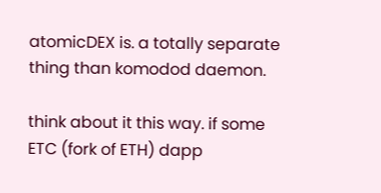atomicDEX is. a totally separate thing than komodod daemon.

think about it this way. if some ETC (fork of ETH) dapp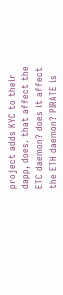project adds KYC to their dapp, does. that affect the ETC daemon? does it affect the ETH daemon? PIRATE is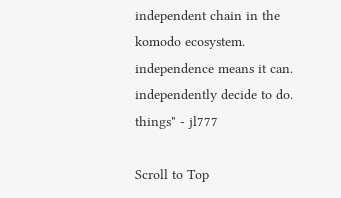independent chain in the komodo ecosystem. independence means it can. independently decide to do. things" - jl777

Scroll to Top